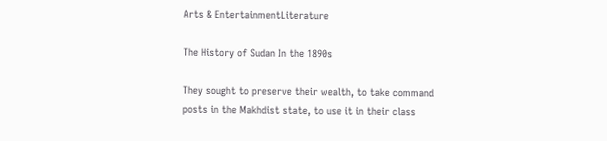Arts & EntertainmentLiterature

The History of Sudan In the 1890s

They sought to preserve their wealth, to take command posts in the Makhdist state, to use it in their class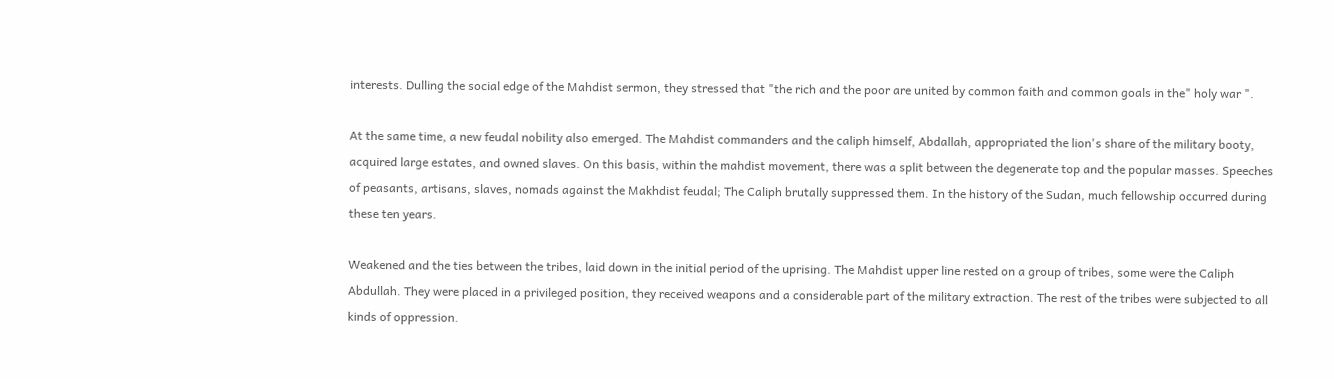interests. Dulling the social edge of the Mahdist sermon, they stressed that "the rich and the poor are united by common faith and common goals in the" holy war ".

At the same time, a new feudal nobility also emerged. The Mahdist commanders and the caliph himself, Abdallah, appropriated the lion's share of the military booty, acquired large estates, and owned slaves. On this basis, within the mahdist movement, there was a split between the degenerate top and the popular masses. Speeches of peasants, artisans, slaves, nomads against the Makhdist feudal; The Caliph brutally suppressed them. In the history of the Sudan, much fellowship occurred during these ten years.

Weakened and the ties between the tribes, laid down in the initial period of the uprising. The Mahdist upper line rested on a group of tribes, some were the Caliph Abdullah. They were placed in a privileged position, they received weapons and a considerable part of the military extraction. The rest of the tribes were subjected to all kinds of oppression.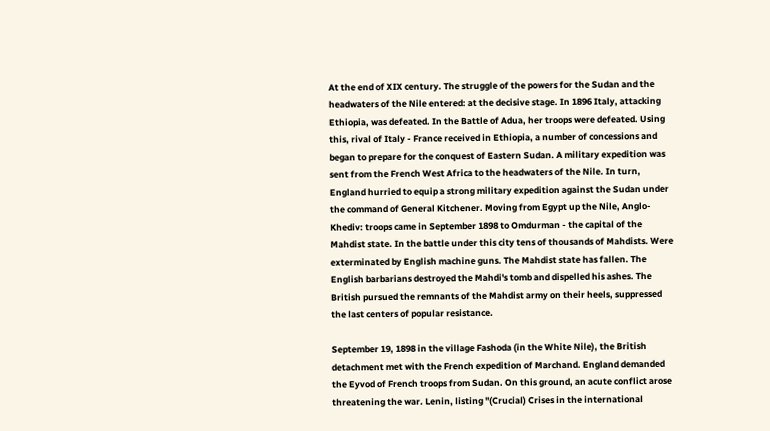At the end of XIX century. The struggle of the powers for the Sudan and the headwaters of the Nile entered: at the decisive stage. In 1896 Italy, attacking Ethiopia, was defeated. In the Battle of Adua, her troops were defeated. Using this, rival of Italy - France received in Ethiopia, a number of concessions and began to prepare for the conquest of Eastern Sudan. A military expedition was sent from the French West Africa to the headwaters of the Nile. In turn, England hurried to equip a strong military expedition against the Sudan under the command of General Kitchener. Moving from Egypt up the Nile, Anglo-Khediv: troops came in September 1898 to Omdurman - the capital of the Mahdist state. In the battle under this city tens of thousands of Mahdists. Were exterminated by English machine guns. The Mahdist state has fallen. The English barbarians destroyed the Mahdi's tomb and dispelled his ashes. The British pursued the remnants of the Mahdist army on their heels, suppressed the last centers of popular resistance.

September 19, 1898 in the village Fashoda (in the White Nile), the British detachment met with the French expedition of Marchand. England demanded the Eyvod of French troops from Sudan. On this ground, an acute conflict arose threatening the war. Lenin, listing "(Crucial) Crises in the international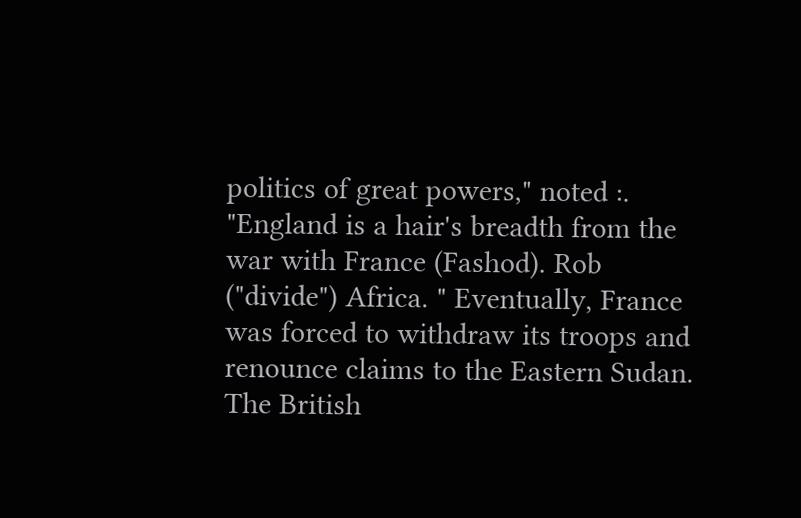politics of great powers," noted :. "England is a hair's breadth from the war with France (Fashod). Rob ("divide") Africa. " Eventually, France was forced to withdraw its troops and renounce claims to the Eastern Sudan. The British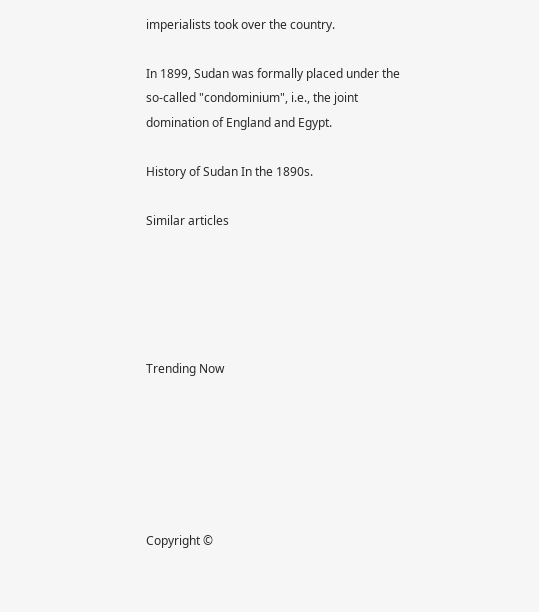imperialists took over the country.

In 1899, Sudan was formally placed under the so-called "condominium", i.e., the joint domination of England and Egypt.

History of Sudan In the 1890s.

Similar articles





Trending Now






Copyright ©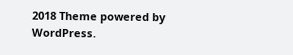2018 Theme powered by WordPress.